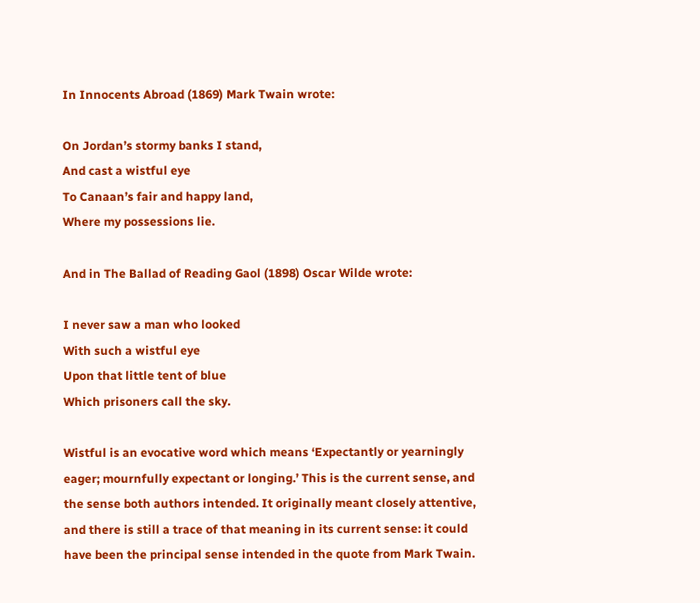In Innocents Abroad (1869) Mark Twain wrote:

On Jordan’s stormy banks I stand,
And cast a wistful eye
To Canaan’s fair and happy land,
Where my possessions lie.

And in The Ballad of Reading Gaol (1898) Oscar Wilde wrote:

I never saw a man who looked
With such a wistful eye
Upon that little tent of blue
Which prisoners call the sky.

Wistful is an evocative word which means ‘Expectantly or yearningly eager; mournfully expectant or longing.’ This is the current sense, and the sense both authors intended. It originally meant closely attentive, and there is still a trace of that meaning in its current sense: it could have been the principal sense intended in the quote from Mark Twain.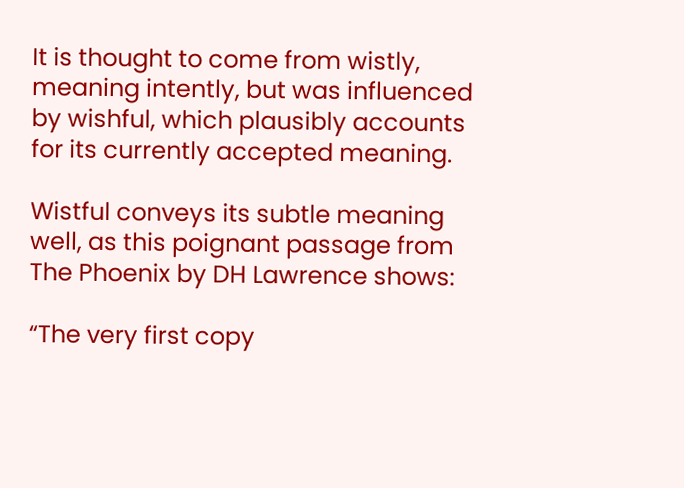It is thought to come from wistly, meaning intently, but was influenced by wishful, which plausibly accounts for its currently accepted meaning.

Wistful conveys its subtle meaning well, as this poignant passage from The Phoenix by DH Lawrence shows:

“The very first copy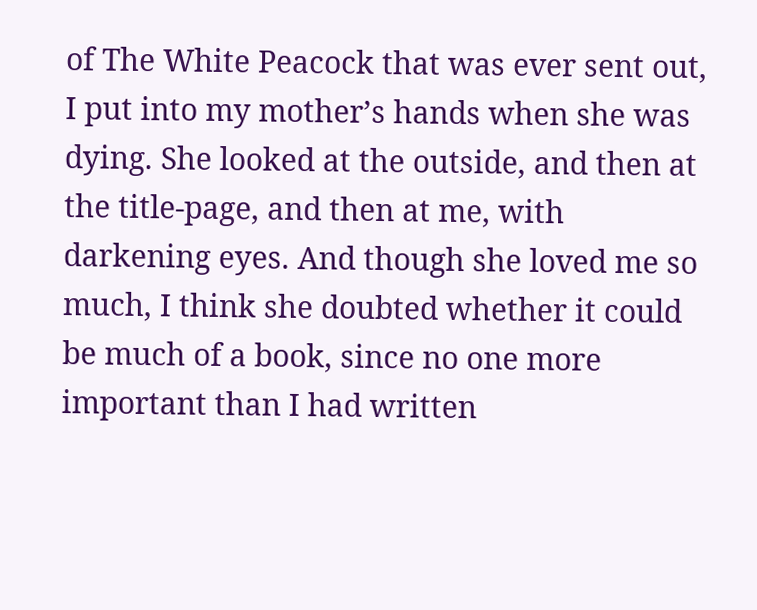of The White Peacock that was ever sent out, I put into my mother’s hands when she was dying. She looked at the outside, and then at the title-page, and then at me, with darkening eyes. And though she loved me so much, I think she doubted whether it could be much of a book, since no one more important than I had written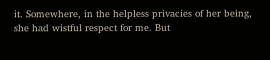it. Somewhere, in the helpless privacies of her being, she had wistful respect for me. But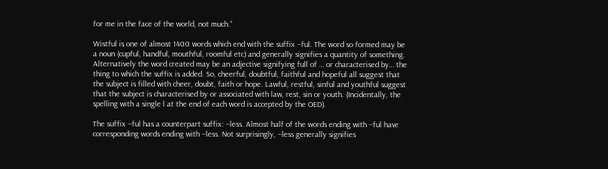for me in the face of the world, not much.”

Wistful is one of almost 1400 words which end with the suffix –ful. The word so formed may be a noun (cupful, handful, mouthful, roomful etc) and generally signifies a quantity of something. Alternatively the word created may be an adjective signifying full of … or characterised by… the thing to which the suffix is added. So, cheerful, doubtful, faithful and hopeful all suggest that the subject is filled with cheer, doubt, faith or hope. Lawful, restful, sinful and youthful suggest that the subject is characterised by or associated with law, rest, sin or youth. (Incidentally, the spelling with a single l at the end of each word is accepted by the OED).

The suffix –ful has a counterpart suffix: –less. Almost half of the words ending with –ful have corresponding words ending with –less. Not surprisingly, –less generally signifies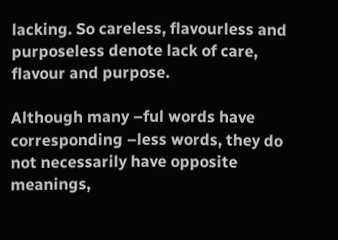lacking. So careless, flavourless and purposeless denote lack of care, flavour and purpose.

Although many –ful words have corresponding –less words, they do not necessarily have opposite meanings,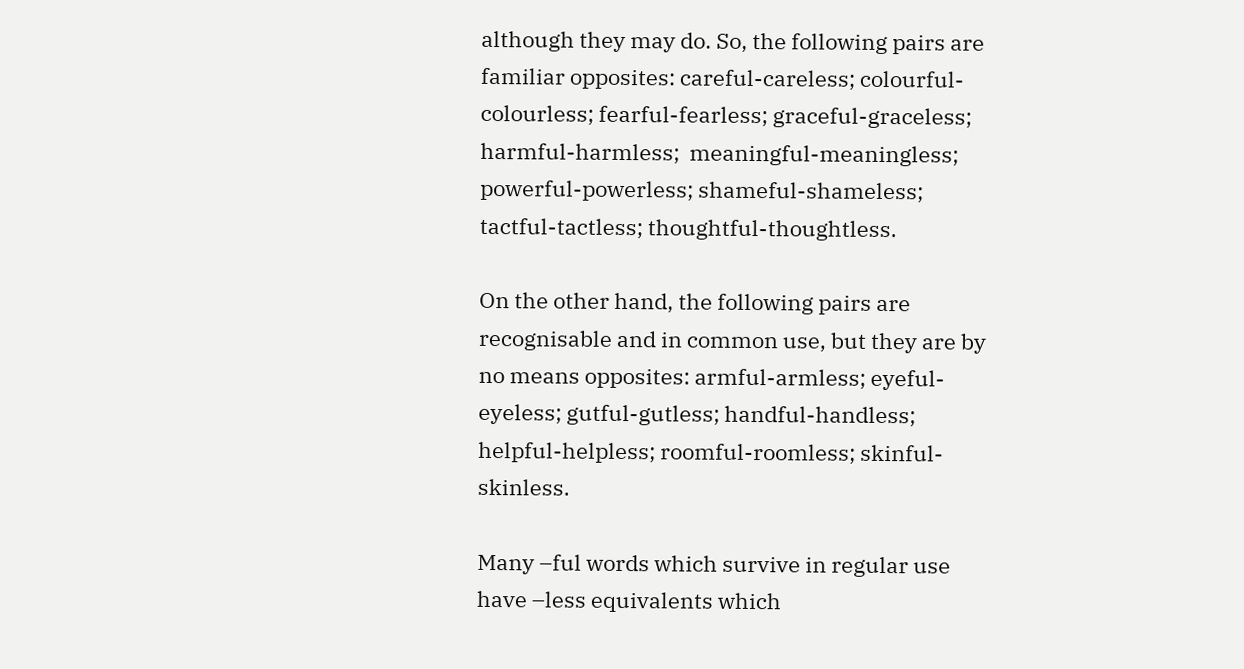although they may do. So, the following pairs are familiar opposites: careful-careless; colourful-colourless; fearful-fearless; graceful-graceless; harmful-harmless;  meaningful-meaningless; powerful-powerless; shameful-shameless; tactful-tactless; thoughtful-thoughtless.

On the other hand, the following pairs are recognisable and in common use, but they are by no means opposites: armful-armless; eyeful-eyeless; gutful-gutless; handful-handless; helpful-helpless; roomful-roomless; skinful-skinless.

Many –ful words which survive in regular use have –less equivalents which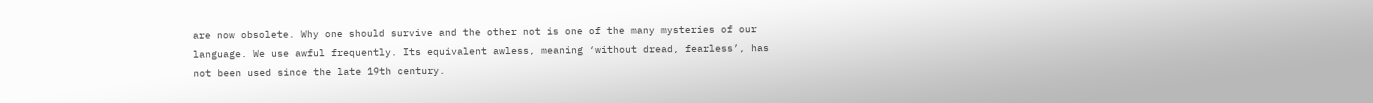are now obsolete. Why one should survive and the other not is one of the many mysteries of our language. We use awful frequently. Its equivalent awless, meaning ‘without dread, fearless’, has not been used since the late 19th century.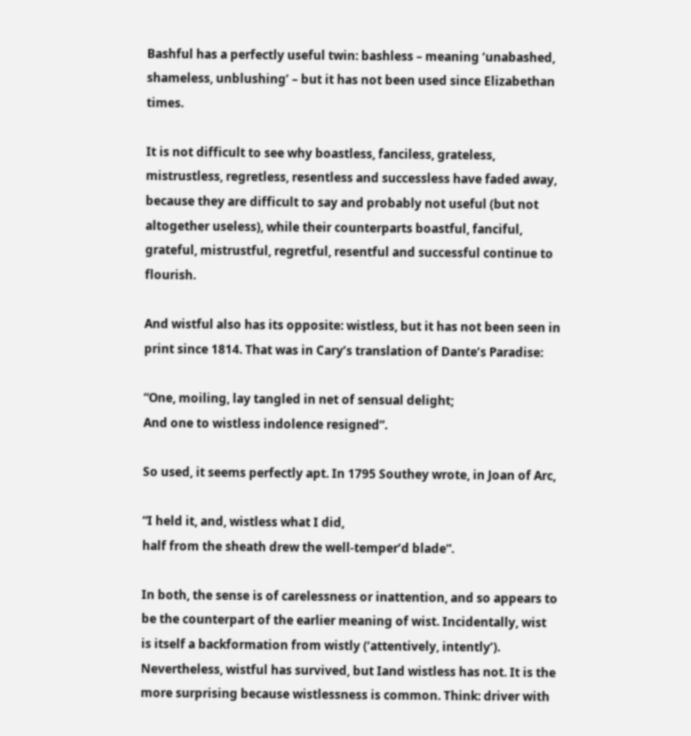Bashful has a perfectly useful twin: bashless – meaning ‘unabashed, shameless, unblushing’ – but it has not been used since Elizabethan times.

It is not difficult to see why boastless, fanciless, grateless, mistrustless, regretless, resentless and successless have faded away, because they are difficult to say and probably not useful (but not altogether useless), while their counterparts boastful, fanciful, grateful, mistrustful, regretful, resentful and successful continue to flourish.

And wistful also has its opposite: wistless, but it has not been seen in print since 1814. That was in Cary’s translation of Dante’s Paradise:

“One, moiling, lay tangled in net of sensual delight;
And one to wistless indolence resigned”.

So used, it seems perfectly apt. In 1795 Southey wrote, in Joan of Arc,

“I held it, and, wistless what I did,
half from the sheath drew the well-temper’d blade”.

In both, the sense is of carelessness or inattention, and so appears to be the counterpart of the earlier meaning of wist. Incidentally, wist is itself a backformation from wistly (‘attentively, intently’). Nevertheless, wistful has survived, but Iand wistless has not. It is the more surprising because wistlessness is common. Think: driver with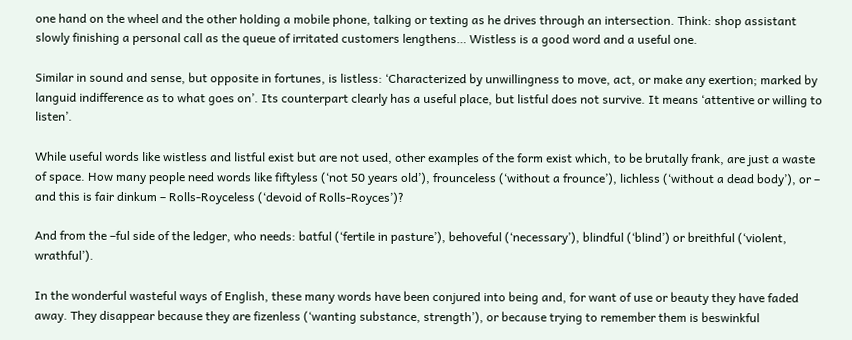one hand on the wheel and the other holding a mobile phone, talking or texting as he drives through an intersection. Think: shop assistant slowly finishing a personal call as the queue of irritated customers lengthens… Wistless is a good word and a useful one.

Similar in sound and sense, but opposite in fortunes, is listless: ‘Characterized by unwillingness to move, act, or make any exertion; marked by languid indifference as to what goes on’. Its counterpart clearly has a useful place, but listful does not survive. It means ‘attentive or willing to listen’.

While useful words like wistless and listful exist but are not used, other examples of the form exist which, to be brutally frank, are just a waste of space. How many people need words like fiftyless (‘not 50 years old’), frounceless (‘without a frounce’), lichless (‘without a dead body’), or – and this is fair dinkum – Rolls-Royceless (‘devoid of Rolls-Royces’)?

And from the –ful side of the ledger, who needs: batful (‘fertile in pasture’), behoveful (‘necessary’), blindful (‘blind’) or breithful (‘violent, wrathful’).

In the wonderful wasteful ways of English, these many words have been conjured into being and, for want of use or beauty they have faded away. They disappear because they are fizenless (‘wanting substance, strength’), or because trying to remember them is beswinkful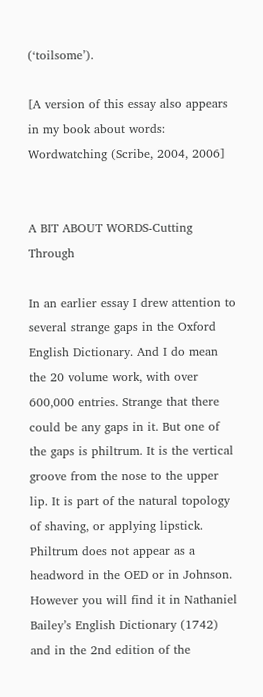(‘toilsome’).

[A version of this essay also appears in my book about words: Wordwatching (Scribe, 2004, 2006]


A BIT ABOUT WORDS-Cutting Through

In an earlier essay I drew attention to several strange gaps in the Oxford English Dictionary. And I do mean the 20 volume work, with over 600,000 entries. Strange that there could be any gaps in it. But one of the gaps is philtrum. It is the vertical groove from the nose to the upper lip. It is part of the natural topology of shaving, or applying lipstick. Philtrum does not appear as a headword in the OED or in Johnson. However you will find it in Nathaniel Bailey’s English Dictionary (1742) and in the 2nd edition of the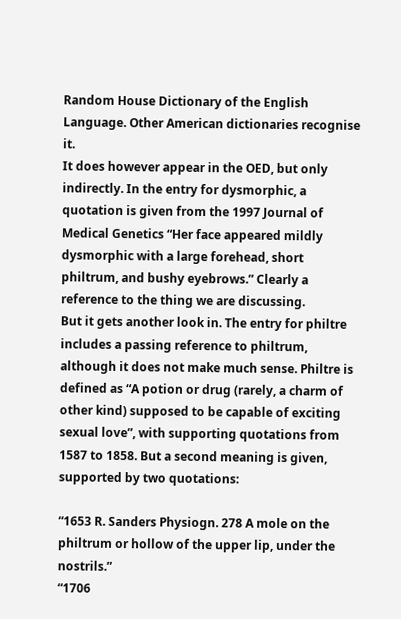Random House Dictionary of the English Language. Other American dictionaries recognise it.
It does however appear in the OED, but only indirectly. In the entry for dysmorphic, a quotation is given from the 1997 Journal of Medical Genetics “Her face appeared mildly dysmorphic with a large forehead, short philtrum, and bushy eyebrows.” Clearly a reference to the thing we are discussing.
But it gets another look in. The entry for philtre includes a passing reference to philtrum, although it does not make much sense. Philtre is defined as “A potion or drug (rarely, a charm of other kind) supposed to be capable of exciting sexual love”, with supporting quotations from 1587 to 1858. But a second meaning is given, supported by two quotations:

“1653 R. Sanders Physiogn. 278 A mole on the philtrum or hollow of the upper lip, under the nostrils.”
“1706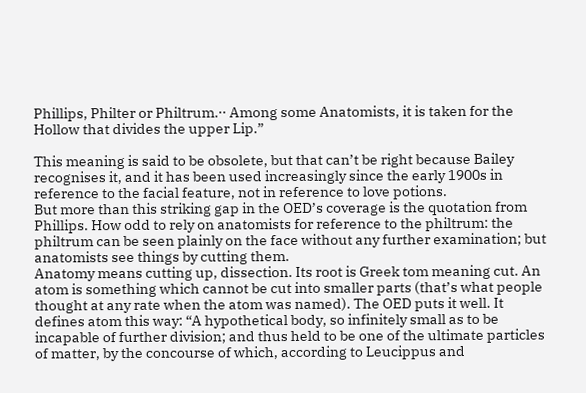Phillips, Philter or Philtrum.‥ Among some Anatomists, it is taken for the Hollow that divides the upper Lip.”

This meaning is said to be obsolete, but that can’t be right because Bailey recognises it, and it has been used increasingly since the early 1900s in reference to the facial feature, not in reference to love potions.
But more than this striking gap in the OED’s coverage is the quotation from Phillips. How odd to rely on anatomists for reference to the philtrum: the philtrum can be seen plainly on the face without any further examination; but anatomists see things by cutting them.
Anatomy means cutting up, dissection. Its root is Greek tom meaning cut. An atom is something which cannot be cut into smaller parts (that’s what people thought at any rate when the atom was named). The OED puts it well. It defines atom this way: “A hypothetical body, so infinitely small as to be incapable of further division; and thus held to be one of the ultimate particles of matter, by the concourse of which, according to Leucippus and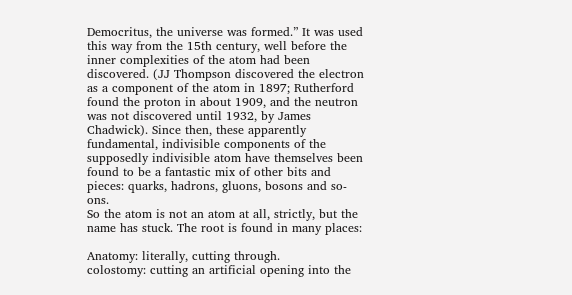Democritus, the universe was formed.” It was used this way from the 15th century, well before the inner complexities of the atom had been discovered. (JJ Thompson discovered the electron as a component of the atom in 1897; Rutherford found the proton in about 1909, and the neutron was not discovered until 1932, by James Chadwick). Since then, these apparently fundamental, indivisible components of the supposedly indivisible atom have themselves been found to be a fantastic mix of other bits and pieces: quarks, hadrons, gluons, bosons and so-ons.
So the atom is not an atom at all, strictly, but the name has stuck. The root is found in many places:

Anatomy: literally, cutting through.
colostomy: cutting an artificial opening into the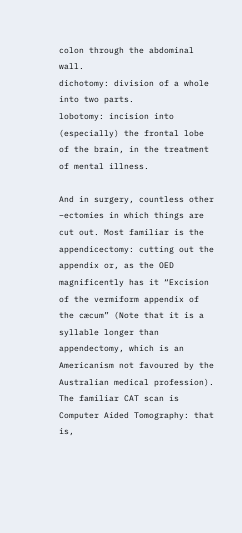colon through the abdominal wall.
dichotomy: division of a whole into two parts.
lobotomy: incision into (especially) the frontal lobe of the brain, in the treatment of mental illness.

And in surgery, countless other –ectomies in which things are cut out. Most familiar is the appendicectomy: cutting out the appendix or, as the OED magnificently has it “Excision of the vermiform appendix of the cæcum” (Note that it is a syllable longer than appendectomy, which is an Americanism not favoured by the Australian medical profession). The familiar CAT scan is Computer Aided Tomography: that is,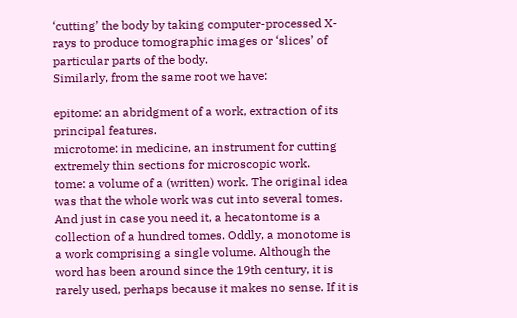‘cutting’ the body by taking computer-processed X-rays to produce tomographic images or ‘slices’ of particular parts of the body.
Similarly, from the same root we have:

epitome: an abridgment of a work, extraction of its principal features.
microtome: in medicine, an instrument for cutting extremely thin sections for microscopic work.
tome: a volume of a (written) work. The original idea was that the whole work was cut into several tomes. And just in case you need it, a hecatontome is a collection of a hundred tomes. Oddly, a monotome is a work comprising a single volume. Although the word has been around since the 19th century, it is rarely used, perhaps because it makes no sense. If it is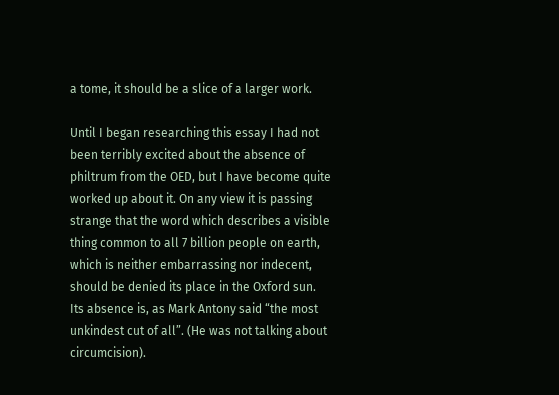a tome, it should be a slice of a larger work.

Until I began researching this essay I had not been terribly excited about the absence of philtrum from the OED, but I have become quite worked up about it. On any view it is passing strange that the word which describes a visible thing common to all 7 billion people on earth, which is neither embarrassing nor indecent, should be denied its place in the Oxford sun. Its absence is, as Mark Antony said “the most unkindest cut of all”. (He was not talking about circumcision).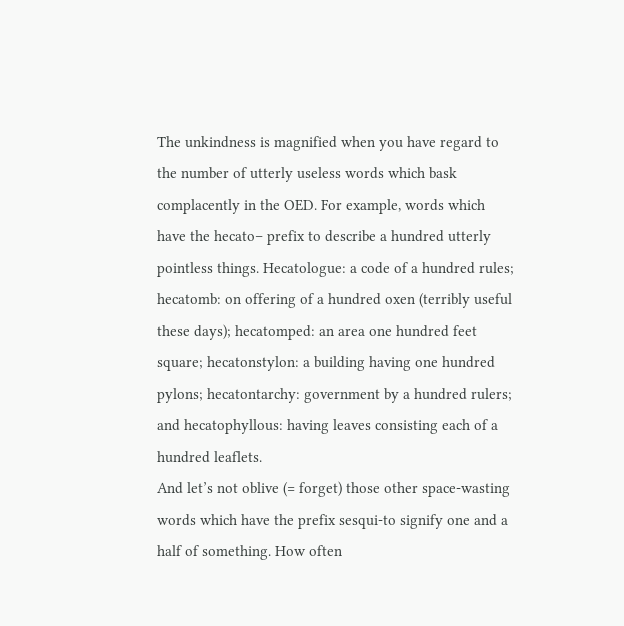The unkindness is magnified when you have regard to the number of utterly useless words which bask complacently in the OED. For example, words which have the hecato– prefix to describe a hundred utterly pointless things. Hecatologue: a code of a hundred rules; hecatomb: on offering of a hundred oxen (terribly useful these days); hecatomped: an area one hundred feet square; hecatonstylon: a building having one hundred pylons; hecatontarchy: government by a hundred rulers; and hecatophyllous: having leaves consisting each of a hundred leaflets.
And let’s not oblive (= forget) those other space-wasting words which have the prefix sesqui-to signify one and a half of something. How often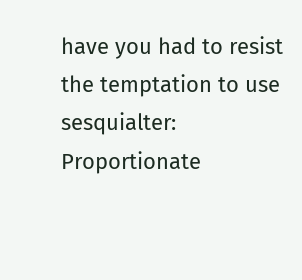have you had to resist the temptation to use sesquialter: Proportionate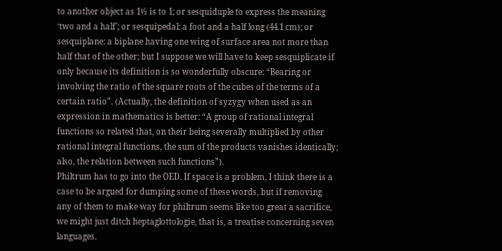to another object as 1½ is to 1; or sesquiduple to express the meaning ‘two and a half’; or sesquipedal: a foot and a half long (44.1 cm); or sesquiplane: a biplane having one wing of surface area not more than half that of the other; but I suppose we will have to keep sesquiplicate if only because its definition is so wonderfully obscure: “Bearing or involving the ratio of the square roots of the cubes of the terms of a certain ratio”. (Actually, the definition of syzygy when used as an expression in mathematics is better: “A group of rational integral functions so related that, on their being severally multiplied by other rational integral functions, the sum of the products vanishes identically; also, the relation between such functions”).
Philtrum has to go into the OED. If space is a problem, I think there is a case to be argued for dumping some of these words, but if removing any of them to make way for philtrum seems like too great a sacrifice, we might just ditch heptaglottologie, that is, a treatise concerning seven languages.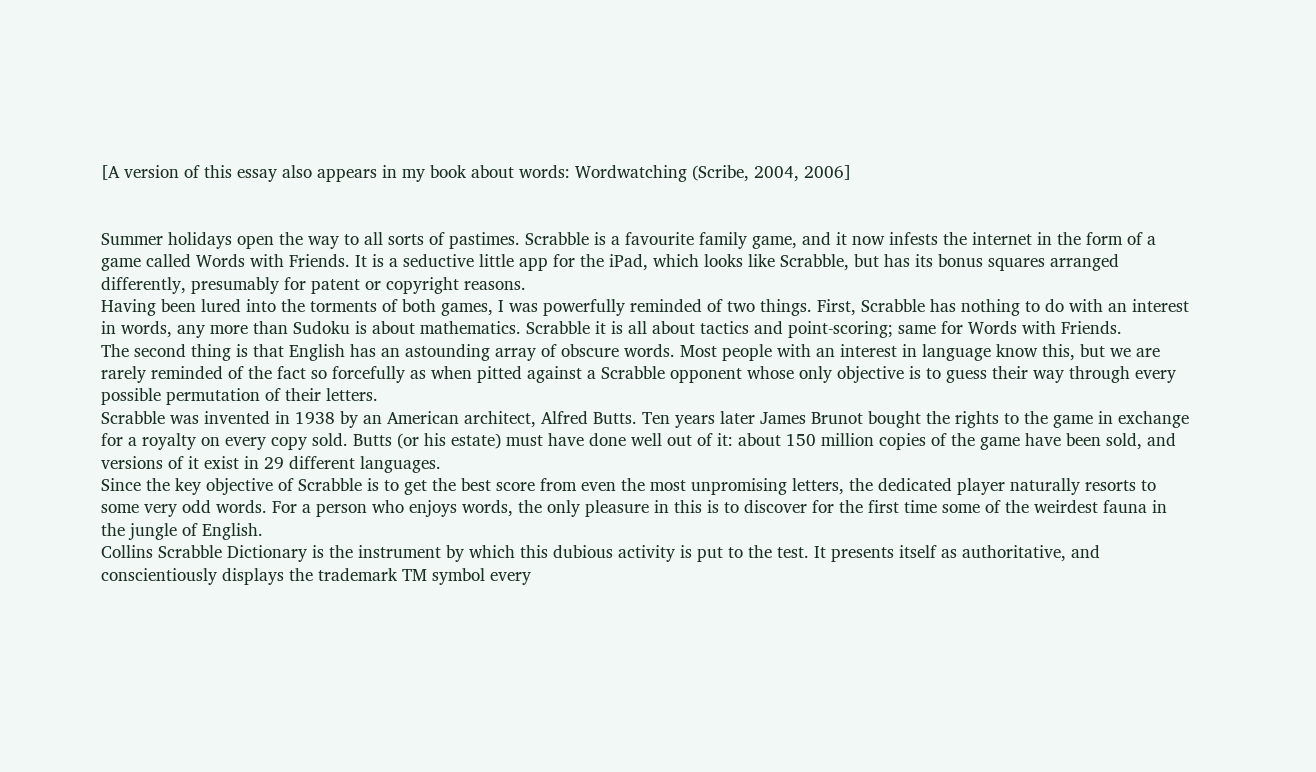[A version of this essay also appears in my book about words: Wordwatching (Scribe, 2004, 2006]


Summer holidays open the way to all sorts of pastimes. Scrabble is a favourite family game, and it now infests the internet in the form of a game called Words with Friends. It is a seductive little app for the iPad, which looks like Scrabble, but has its bonus squares arranged differently, presumably for patent or copyright reasons.
Having been lured into the torments of both games, I was powerfully reminded of two things. First, Scrabble has nothing to do with an interest in words, any more than Sudoku is about mathematics. Scrabble it is all about tactics and point-scoring; same for Words with Friends.
The second thing is that English has an astounding array of obscure words. Most people with an interest in language know this, but we are rarely reminded of the fact so forcefully as when pitted against a Scrabble opponent whose only objective is to guess their way through every possible permutation of their letters.
Scrabble was invented in 1938 by an American architect, Alfred Butts. Ten years later James Brunot bought the rights to the game in exchange for a royalty on every copy sold. Butts (or his estate) must have done well out of it: about 150 million copies of the game have been sold, and versions of it exist in 29 different languages.
Since the key objective of Scrabble is to get the best score from even the most unpromising letters, the dedicated player naturally resorts to some very odd words. For a person who enjoys words, the only pleasure in this is to discover for the first time some of the weirdest fauna in the jungle of English.
Collins Scrabble Dictionary is the instrument by which this dubious activity is put to the test. It presents itself as authoritative, and conscientiously displays the trademark TM symbol every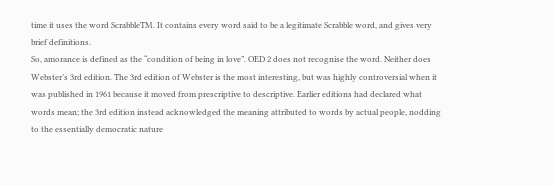time it uses the word ScrabbleTM. It contains every word said to be a legitimate Scrabble word, and gives very brief definitions.
So, amorance is defined as the “condition of being in love”. OED 2 does not recognise the word. Neither does Webster’s 3rd edition. The 3rd edition of Webster is the most interesting, but was highly controversial when it was published in 1961 because it moved from prescriptive to descriptive. Earlier editions had declared what words mean; the 3rd edition instead acknowledged the meaning attributed to words by actual people, nodding to the essentially democratic nature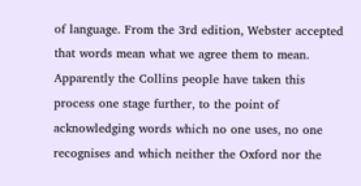of language. From the 3rd edition, Webster accepted that words mean what we agree them to mean.
Apparently the Collins people have taken this process one stage further, to the point of acknowledging words which no one uses, no one recognises and which neither the Oxford nor the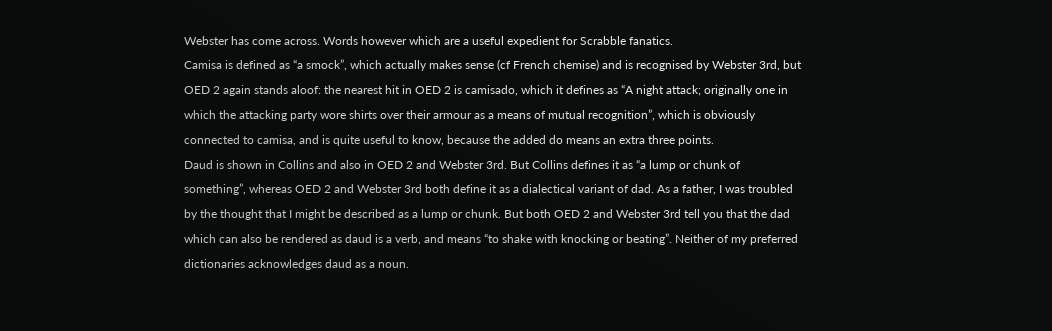Webster has come across. Words however which are a useful expedient for Scrabble fanatics.
Camisa is defined as “a smock”, which actually makes sense (cf French chemise) and is recognised by Webster 3rd, but OED 2 again stands aloof: the nearest hit in OED 2 is camisado, which it defines as “A night attack; originally one in which the attacking party wore shirts over their armour as a means of mutual recognition”, which is obviously connected to camisa, and is quite useful to know, because the added do means an extra three points.
Daud is shown in Collins and also in OED 2 and Webster 3rd. But Collins defines it as “a lump or chunk of something”, whereas OED 2 and Webster 3rd both define it as a dialectical variant of dad. As a father, I was troubled by the thought that I might be described as a lump or chunk. But both OED 2 and Webster 3rd tell you that the dad which can also be rendered as daud is a verb, and means “to shake with knocking or beating”. Neither of my preferred dictionaries acknowledges daud as a noun.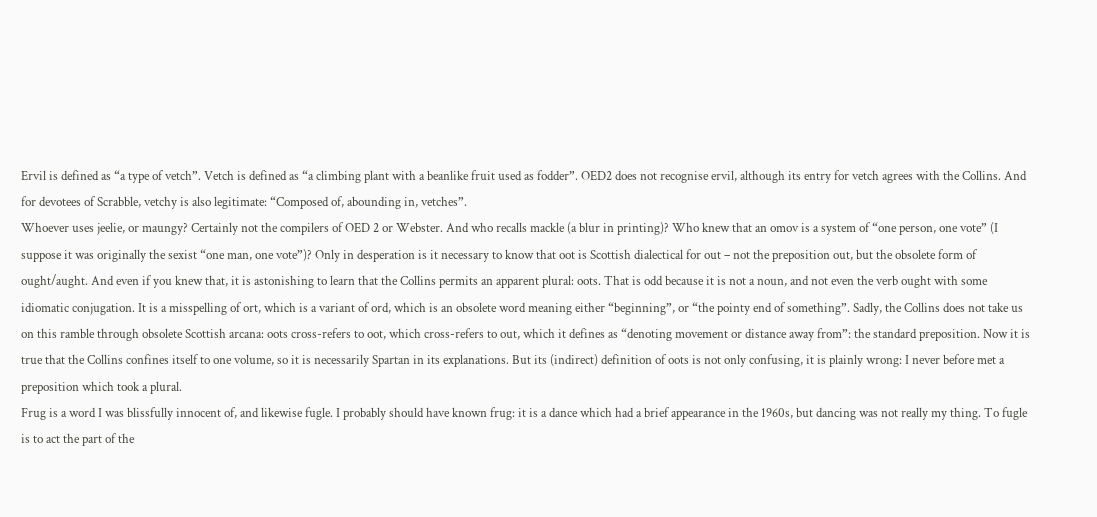Ervil is defined as “a type of vetch”. Vetch is defined as “a climbing plant with a beanlike fruit used as fodder”. OED2 does not recognise ervil, although its entry for vetch agrees with the Collins. And for devotees of Scrabble, vetchy is also legitimate: “Composed of, abounding in, vetches”.
Whoever uses jeelie, or maungy? Certainly not the compilers of OED 2 or Webster. And who recalls mackle (a blur in printing)? Who knew that an omov is a system of “one person, one vote” (I suppose it was originally the sexist “one man, one vote”)? Only in desperation is it necessary to know that oot is Scottish dialectical for out – not the preposition out, but the obsolete form of ought/aught. And even if you knew that, it is astonishing to learn that the Collins permits an apparent plural: oots. That is odd because it is not a noun, and not even the verb ought with some idiomatic conjugation. It is a misspelling of ort, which is a variant of ord, which is an obsolete word meaning either “beginning”, or “the pointy end of something”. Sadly, the Collins does not take us on this ramble through obsolete Scottish arcana: oots cross-refers to oot, which cross-refers to out, which it defines as “denoting movement or distance away from”: the standard preposition. Now it is true that the Collins confines itself to one volume, so it is necessarily Spartan in its explanations. But its (indirect) definition of oots is not only confusing, it is plainly wrong: I never before met a preposition which took a plural.
Frug is a word I was blissfully innocent of, and likewise fugle. I probably should have known frug: it is a dance which had a brief appearance in the 1960s, but dancing was not really my thing. To fugle is to act the part of the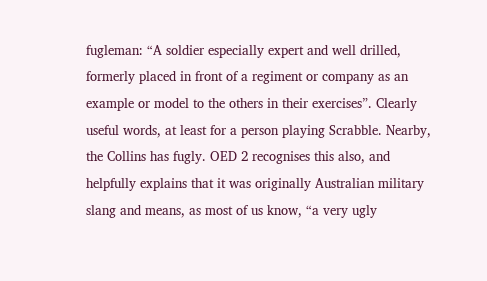fugleman: “A soldier especially expert and well drilled, formerly placed in front of a regiment or company as an example or model to the others in their exercises”. Clearly useful words, at least for a person playing Scrabble. Nearby, the Collins has fugly. OED 2 recognises this also, and helpfully explains that it was originally Australian military slang and means, as most of us know, “a very ugly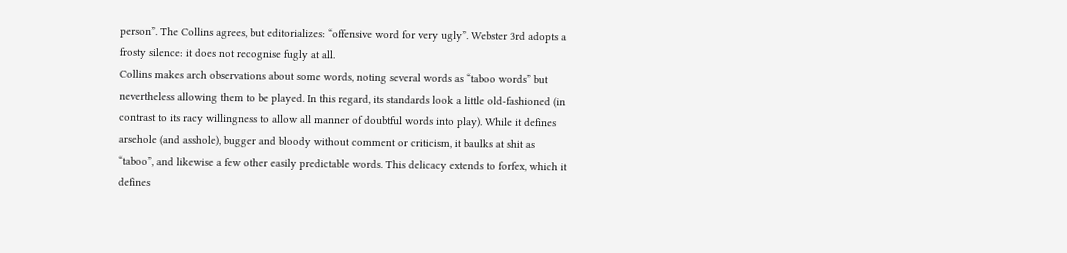person”. The Collins agrees, but editorializes: “offensive word for very ugly”. Webster 3rd adopts a frosty silence: it does not recognise fugly at all.
Collins makes arch observations about some words, noting several words as “taboo words” but nevertheless allowing them to be played. In this regard, its standards look a little old-fashioned (in contrast to its racy willingness to allow all manner of doubtful words into play). While it defines arsehole (and asshole), bugger and bloody without comment or criticism, it baulks at shit as “taboo”, and likewise a few other easily predictable words. This delicacy extends to forfex, which it defines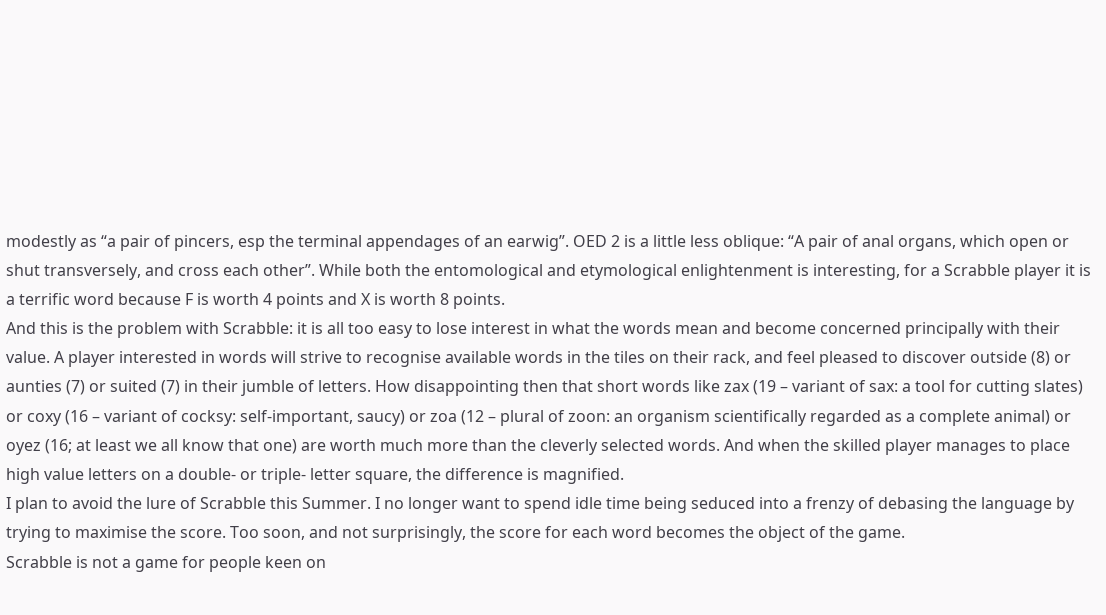modestly as “a pair of pincers, esp the terminal appendages of an earwig”. OED 2 is a little less oblique: “A pair of anal organs, which open or shut transversely, and cross each other”. While both the entomological and etymological enlightenment is interesting, for a Scrabble player it is a terrific word because F is worth 4 points and X is worth 8 points.
And this is the problem with Scrabble: it is all too easy to lose interest in what the words mean and become concerned principally with their value. A player interested in words will strive to recognise available words in the tiles on their rack, and feel pleased to discover outside (8) or aunties (7) or suited (7) in their jumble of letters. How disappointing then that short words like zax (19 – variant of sax: a tool for cutting slates) or coxy (16 – variant of cocksy: self-important, saucy) or zoa (12 – plural of zoon: an organism scientifically regarded as a complete animal) or oyez (16; at least we all know that one) are worth much more than the cleverly selected words. And when the skilled player manages to place high value letters on a double- or triple- letter square, the difference is magnified.
I plan to avoid the lure of Scrabble this Summer. I no longer want to spend idle time being seduced into a frenzy of debasing the language by trying to maximise the score. Too soon, and not surprisingly, the score for each word becomes the object of the game.
Scrabble is not a game for people keen on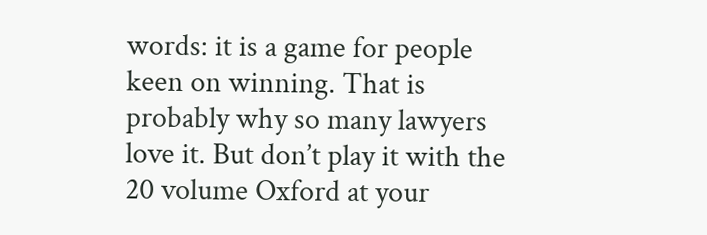words: it is a game for people keen on winning. That is probably why so many lawyers love it. But don’t play it with the 20 volume Oxford at your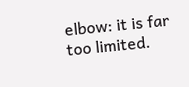elbow: it is far too limited.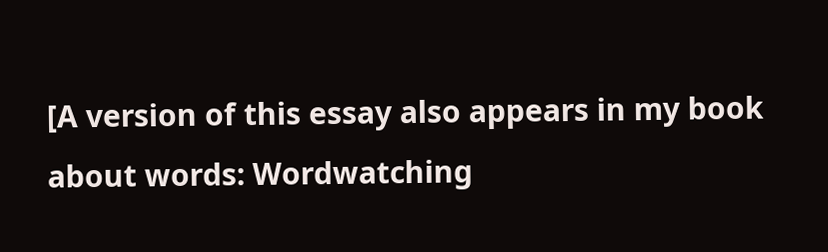[A version of this essay also appears in my book about words: Wordwatching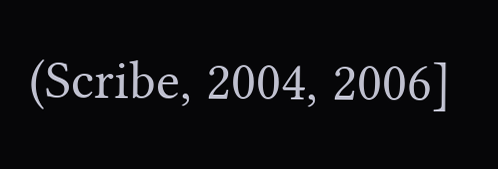(Scribe, 2004, 2006]